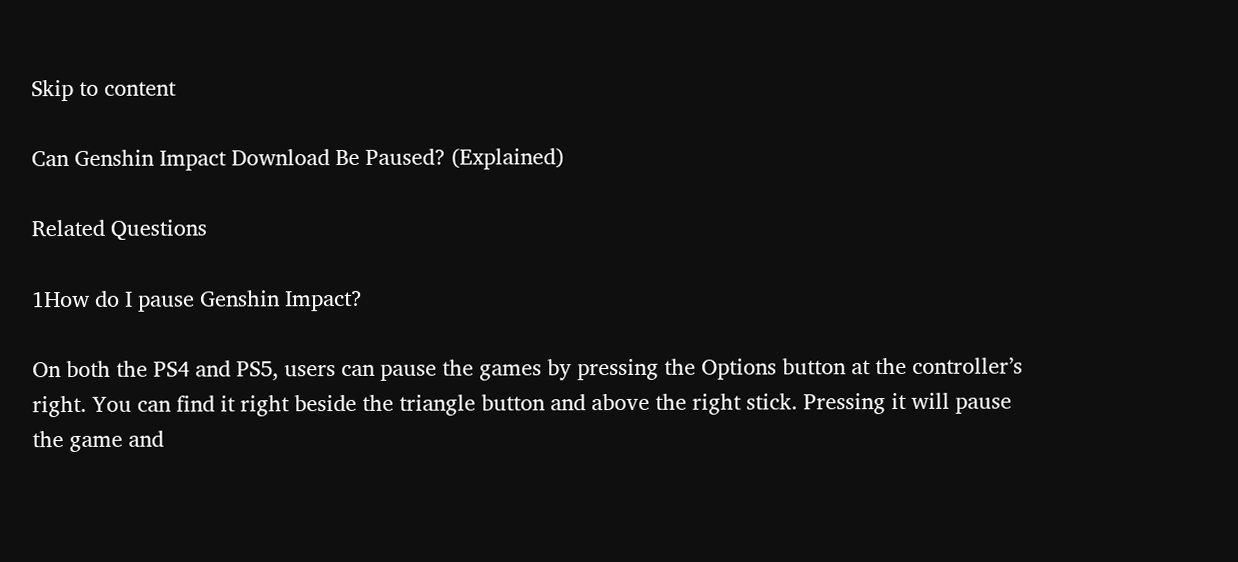Skip to content

Can Genshin Impact Download Be Paused? (Explained)

Related Questions

1How do I pause Genshin Impact?

On both the PS4 and PS5, users can pause the games by pressing the Options button at the controller’s right. You can find it right beside the triangle button and above the right stick. Pressing it will pause the game and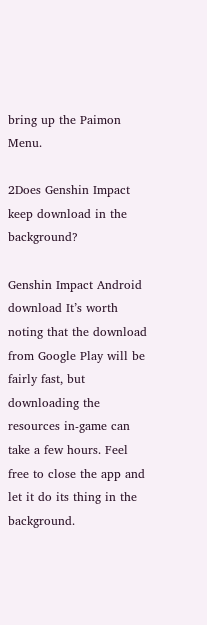bring up the Paimon Menu.

2Does Genshin Impact keep download in the background?

Genshin Impact Android download It’s worth noting that the download from Google Play will be fairly fast, but downloading the resources in-game can take a few hours. Feel free to close the app and let it do its thing in the background.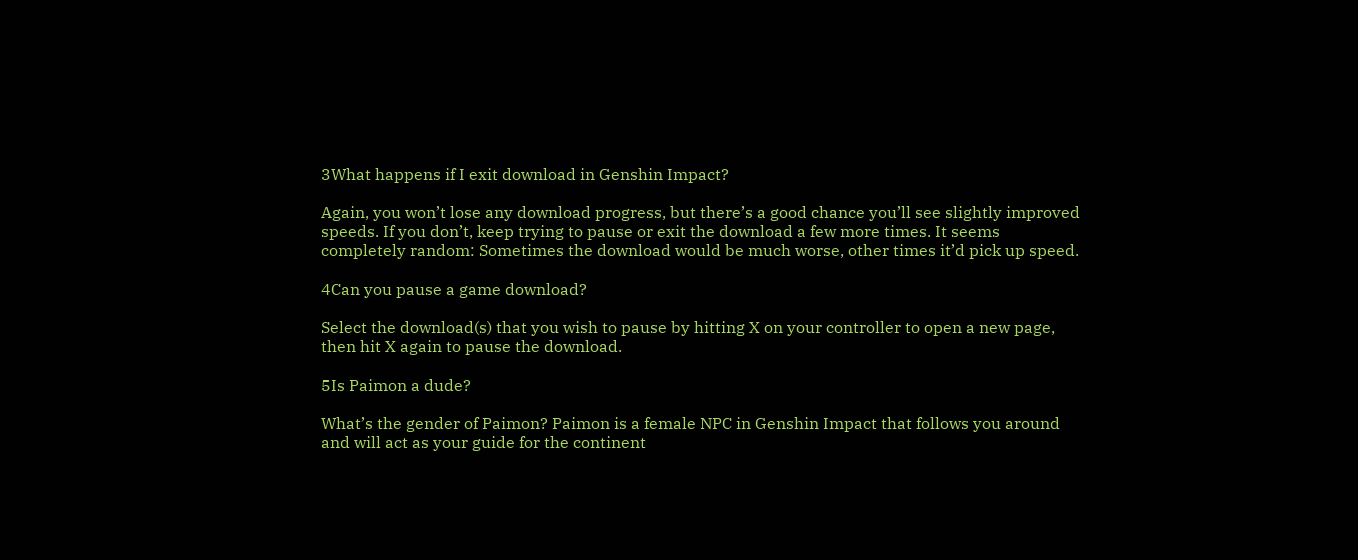3What happens if I exit download in Genshin Impact?

Again, you won’t lose any download progress, but there’s a good chance you’ll see slightly improved speeds. If you don’t, keep trying to pause or exit the download a few more times. It seems completely random: Sometimes the download would be much worse, other times it’d pick up speed.

4Can you pause a game download?

Select the download(s) that you wish to pause by hitting X on your controller to open a new page, then hit X again to pause the download.

5Is Paimon a dude?

What’s the gender of Paimon? Paimon is a female NPC in Genshin Impact that follows you around and will act as your guide for the continent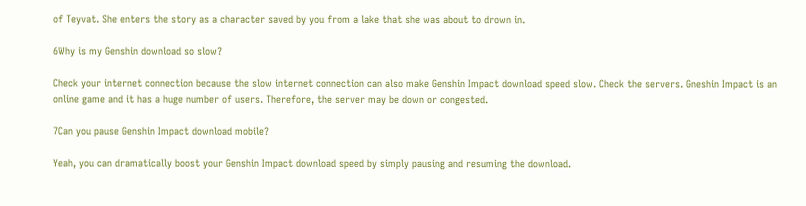of Teyvat. She enters the story as a character saved by you from a lake that she was about to drown in.

6Why is my Genshin download so slow?

Check your internet connection because the slow internet connection can also make Genshin Impact download speed slow. Check the servers. Gneshin Impact is an online game and it has a huge number of users. Therefore, the server may be down or congested.

7Can you pause Genshin Impact download mobile?

Yeah, you can dramatically boost your Genshin Impact download speed by simply pausing and resuming the download.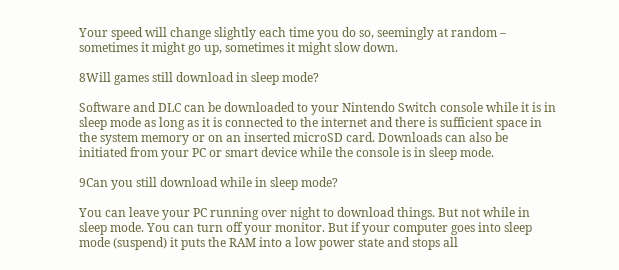Your speed will change slightly each time you do so, seemingly at random – sometimes it might go up, sometimes it might slow down.

8Will games still download in sleep mode?

Software and DLC can be downloaded to your Nintendo Switch console while it is in sleep mode as long as it is connected to the internet and there is sufficient space in the system memory or on an inserted microSD card. Downloads can also be initiated from your PC or smart device while the console is in sleep mode.

9Can you still download while in sleep mode?

You can leave your PC running over night to download things. But not while in sleep mode. You can turn off your monitor. But if your computer goes into sleep mode (suspend) it puts the RAM into a low power state and stops all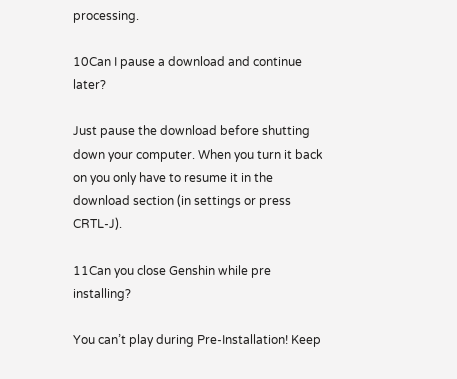processing.

10Can I pause a download and continue later?

Just pause the download before shutting down your computer. When you turn it back on you only have to resume it in the download section (in settings or press CRTL-J).

11Can you close Genshin while pre installing?

You can’t play during Pre-Installation! Keep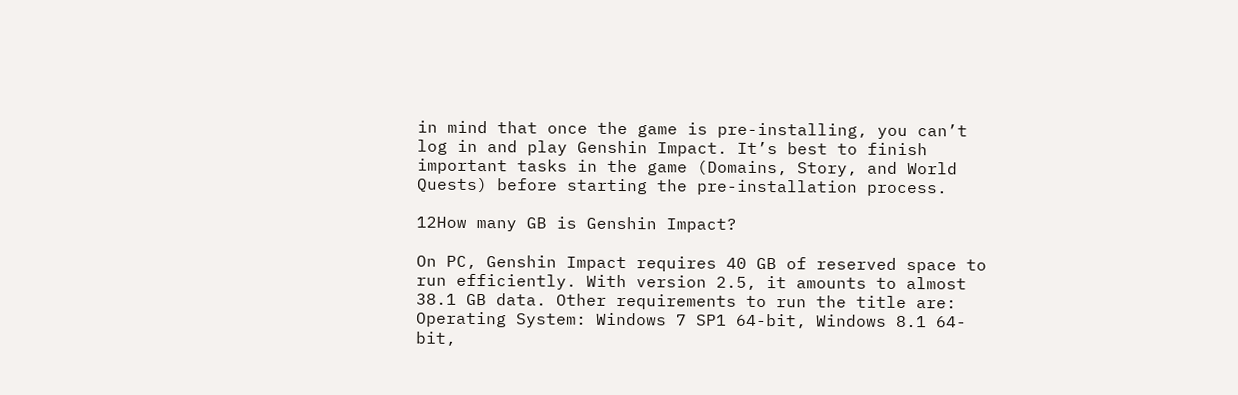in mind that once the game is pre-installing, you can’t log in and play Genshin Impact. It’s best to finish important tasks in the game (Domains, Story, and World Quests) before starting the pre-installation process.

12How many GB is Genshin Impact?

On PC, Genshin Impact requires 40 GB of reserved space to run efficiently. With version 2.5, it amounts to almost 38.1 GB data. Other requirements to run the title are: Operating System: Windows 7 SP1 64-bit, Windows 8.1 64-bit,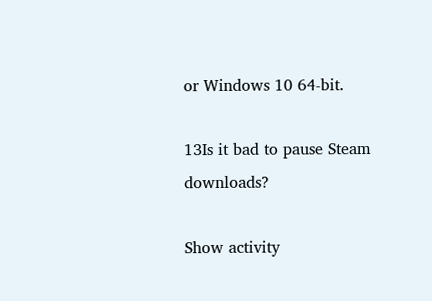or Windows 10 64-bit.

13Is it bad to pause Steam downloads?

Show activity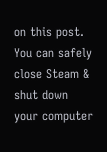on this post. You can safely close Steam & shut down your computer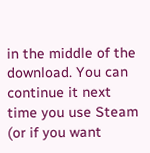in the middle of the download. You can continue it next time you use Steam (or if you want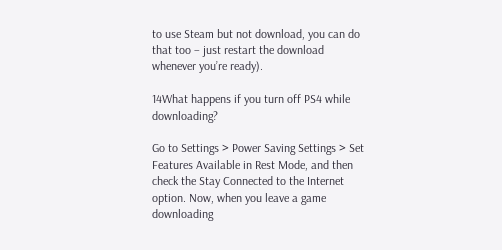to use Steam but not download, you can do that too – just restart the download whenever you’re ready).

14What happens if you turn off PS4 while downloading?

Go to Settings > Power Saving Settings > Set Features Available in Rest Mode, and then check the Stay Connected to the Internet option. Now, when you leave a game downloading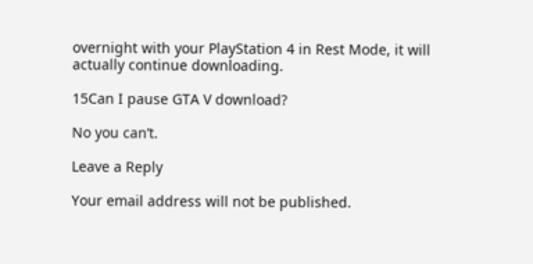overnight with your PlayStation 4 in Rest Mode, it will actually continue downloading.

15Can I pause GTA V download?

No you can’t.

Leave a Reply

Your email address will not be published.